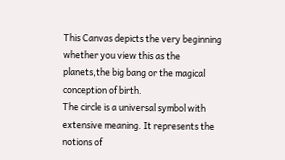This Canvas depicts the very beginning whether you view this as the planets,the big bang or the magical conception of birth.
The circle is a universal symbol with extensive meaning. It represents the notions of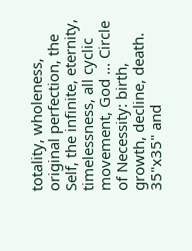totality, wholeness, original perfection, the Self, the infinite, eternity, timelessness, all cyclic movement, God ... Circle of Necessity: birth, growth, decline, death.
35"x35" and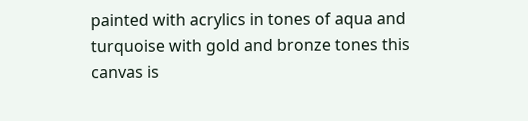painted with acrylics in tones of aqua and turquoise with gold and bronze tones this canvas is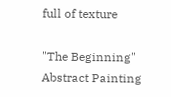full of texture

"The Beginning" Abstract Painting